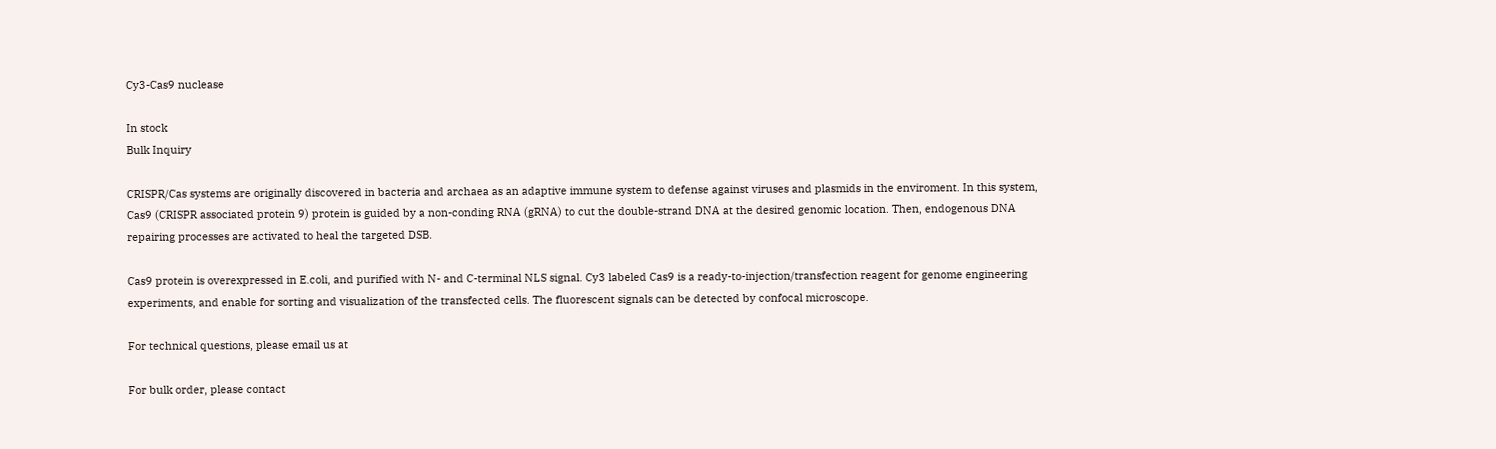Cy3-Cas9 nuclease

In stock
Bulk Inquiry

CRISPR/Cas systems are originally discovered in bacteria and archaea as an adaptive immune system to defense against viruses and plasmids in the enviroment. In this system, Cas9 (CRISPR associated protein 9) protein is guided by a non-conding RNA (gRNA) to cut the double-strand DNA at the desired genomic location. Then, endogenous DNA repairing processes are activated to heal the targeted DSB.

Cas9 protein is overexpressed in E.coli, and purified with N- and C-terminal NLS signal. Cy3 labeled Cas9 is a ready-to-injection/transfection reagent for genome engineering experiments, and enable for sorting and visualization of the transfected cells. The fluorescent signals can be detected by confocal microscope.

For technical questions, please email us at

For bulk order, please contact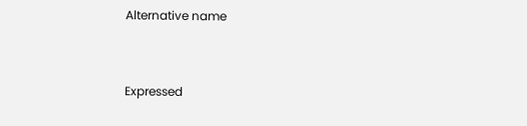Alternative name


Expressed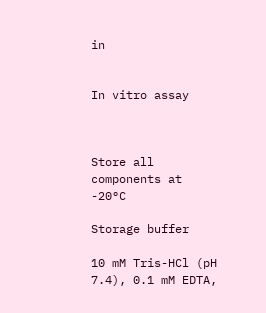in


In vitro assay



Store all components at -20°C

Storage buffer

10 mM Tris-HCl (pH 7.4), 0.1 mM EDTA,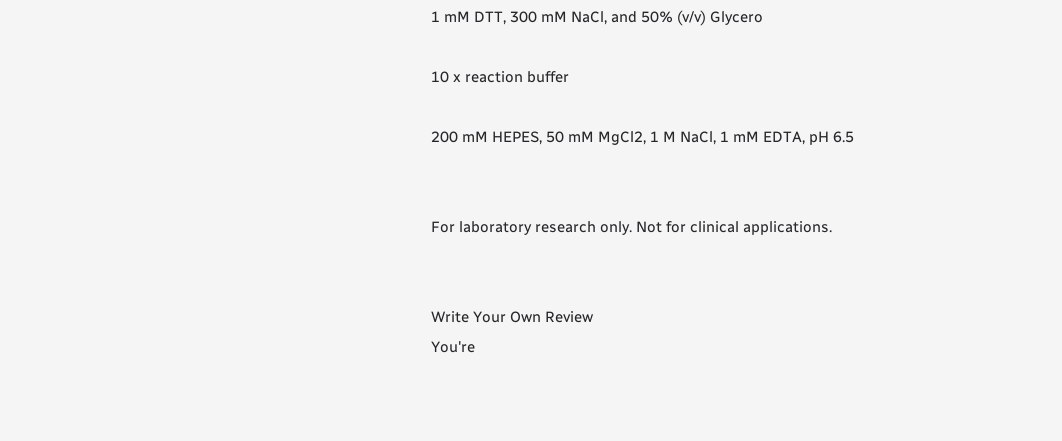1 mM DTT, 300 mM NaCl, and 50% (v/v) Glycero

10 x reaction buffer

200 mM HEPES, 50 mM MgCl2, 1 M NaCl, 1 mM EDTA, pH 6.5


For laboratory research only. Not for clinical applications.


Write Your Own Review
You're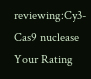reviewing:Cy3-Cas9 nuclease
Your Rating